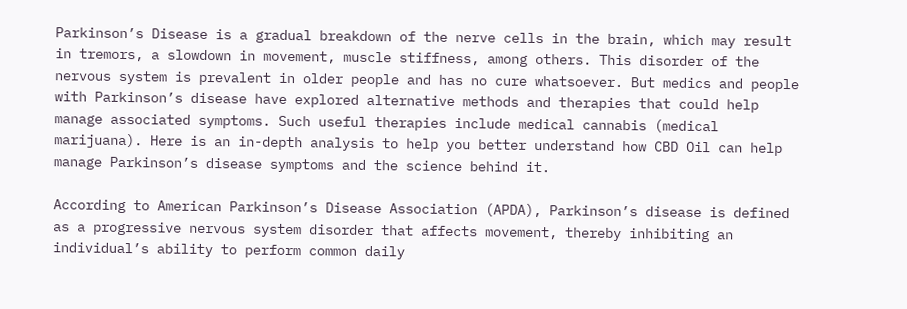Parkinson’s Disease is a gradual breakdown of the nerve cells in the brain, which may result in tremors, a slowdown in movement, muscle stiffness, among others. This disorder of the nervous system is prevalent in older people and has no cure whatsoever. But medics and people with Parkinson’s disease have explored alternative methods and therapies that could help manage associated symptoms. Such useful therapies include medical cannabis (medical marijuana). Here is an in-depth analysis to help you better understand how CBD Oil can help manage Parkinson’s disease symptoms and the science behind it.

According to American Parkinson’s Disease Association (APDA), Parkinson’s disease is defined as a progressive nervous system disorder that affects movement, thereby inhibiting an individual’s ability to perform common daily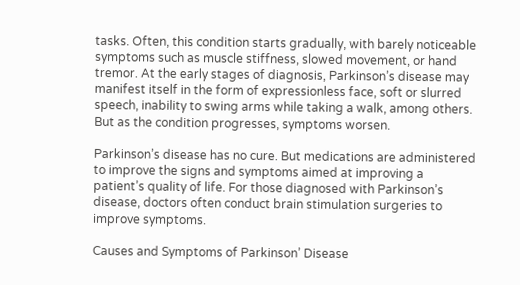tasks. Often, this condition starts gradually, with barely noticeable symptoms such as muscle stiffness, slowed movement, or hand tremor. At the early stages of diagnosis, Parkinson’s disease may manifest itself in the form of expressionless face, soft or slurred speech, inability to swing arms while taking a walk, among others. But as the condition progresses, symptoms worsen.

Parkinson’s disease has no cure. But medications are administered to improve the signs and symptoms aimed at improving a patient’s quality of life. For those diagnosed with Parkinson’s disease, doctors often conduct brain stimulation surgeries to improve symptoms.

Causes and Symptoms of Parkinson’ Disease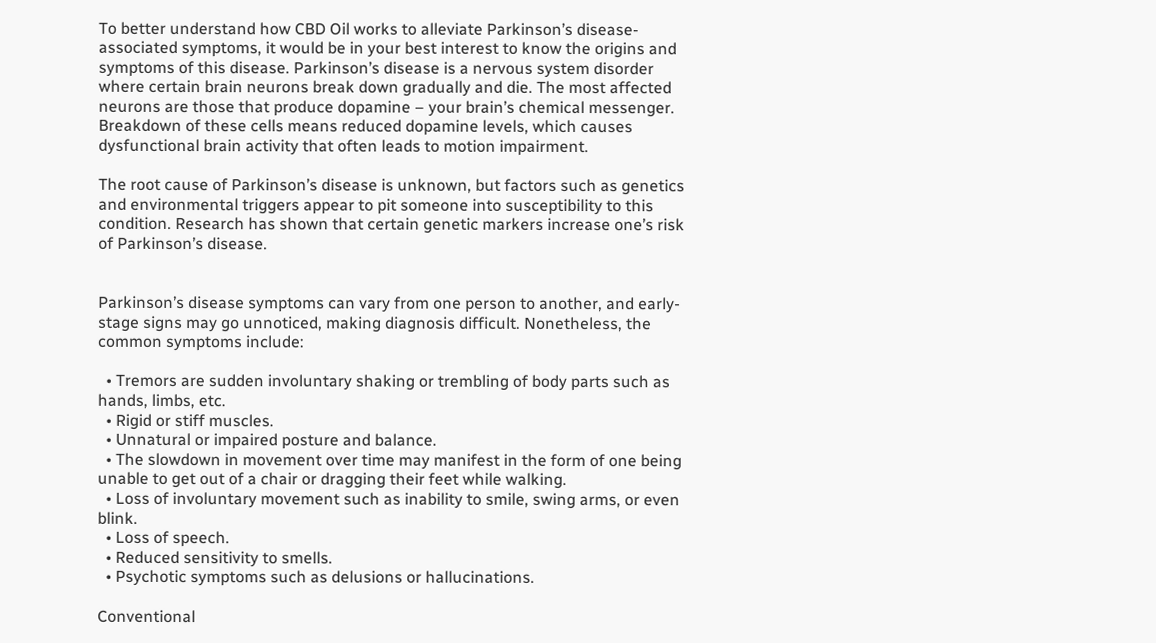To better understand how CBD Oil works to alleviate Parkinson’s disease-associated symptoms, it would be in your best interest to know the origins and symptoms of this disease. Parkinson’s disease is a nervous system disorder where certain brain neurons break down gradually and die. The most affected neurons are those that produce dopamine – your brain’s chemical messenger. Breakdown of these cells means reduced dopamine levels, which causes dysfunctional brain activity that often leads to motion impairment.

The root cause of Parkinson’s disease is unknown, but factors such as genetics and environmental triggers appear to pit someone into susceptibility to this condition. Research has shown that certain genetic markers increase one’s risk of Parkinson’s disease.


Parkinson’s disease symptoms can vary from one person to another, and early-stage signs may go unnoticed, making diagnosis difficult. Nonetheless, the common symptoms include:

  • Tremors are sudden involuntary shaking or trembling of body parts such as hands, limbs, etc.
  • Rigid or stiff muscles.
  • Unnatural or impaired posture and balance.
  • The slowdown in movement over time may manifest in the form of one being unable to get out of a chair or dragging their feet while walking.
  • Loss of involuntary movement such as inability to smile, swing arms, or even blink.
  • Loss of speech.
  • Reduced sensitivity to smells.
  • Psychotic symptoms such as delusions or hallucinations.

Conventional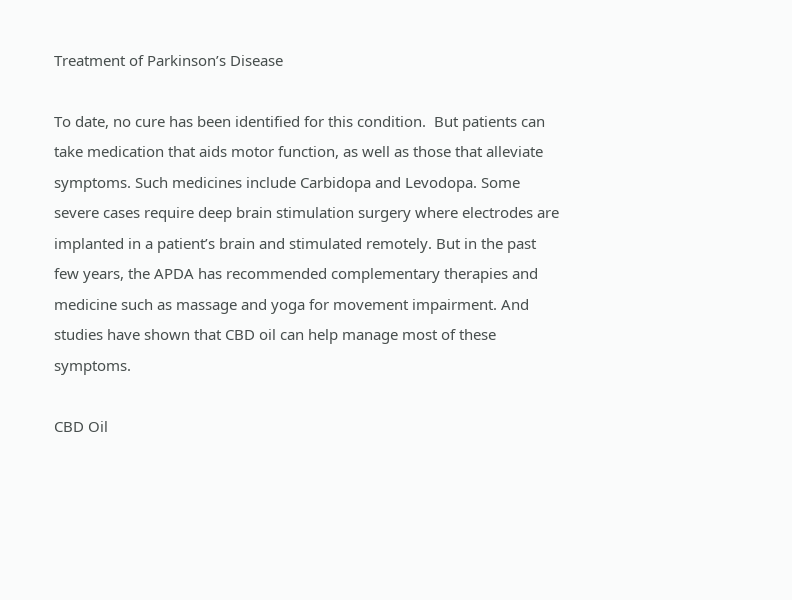Treatment of Parkinson’s Disease

To date, no cure has been identified for this condition.  But patients can take medication that aids motor function, as well as those that alleviate symptoms. Such medicines include Carbidopa and Levodopa. Some severe cases require deep brain stimulation surgery where electrodes are implanted in a patient’s brain and stimulated remotely. But in the past few years, the APDA has recommended complementary therapies and medicine such as massage and yoga for movement impairment. And studies have shown that CBD oil can help manage most of these symptoms.

CBD Oil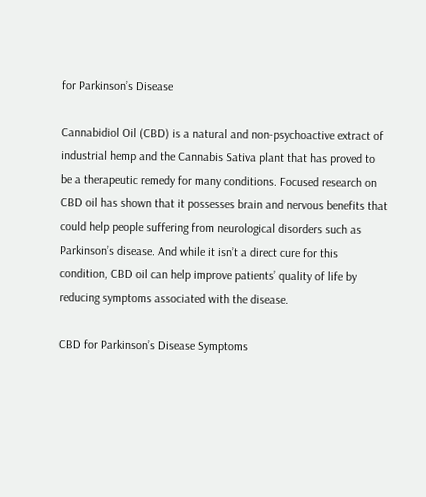for Parkinson’s Disease

Cannabidiol Oil (CBD) is a natural and non-psychoactive extract of industrial hemp and the Cannabis Sativa plant that has proved to be a therapeutic remedy for many conditions. Focused research on CBD oil has shown that it possesses brain and nervous benefits that could help people suffering from neurological disorders such as Parkinson’s disease. And while it isn’t a direct cure for this condition, CBD oil can help improve patients’ quality of life by reducing symptoms associated with the disease.

CBD for Parkinson’s Disease Symptoms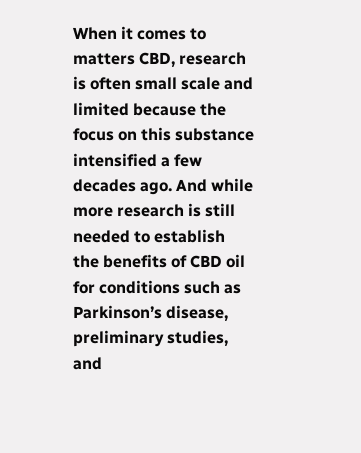When it comes to matters CBD, research is often small scale and limited because the focus on this substance intensified a few decades ago. And while more research is still needed to establish the benefits of CBD oil for conditions such as Parkinson’s disease, preliminary studies, and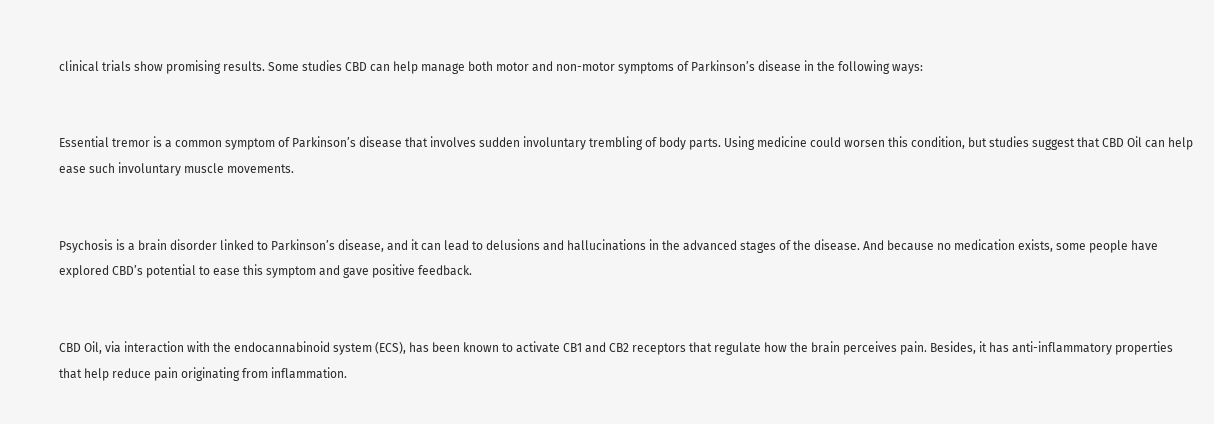clinical trials show promising results. Some studies CBD can help manage both motor and non-motor symptoms of Parkinson’s disease in the following ways:


Essential tremor is a common symptom of Parkinson’s disease that involves sudden involuntary trembling of body parts. Using medicine could worsen this condition, but studies suggest that CBD Oil can help ease such involuntary muscle movements.


Psychosis is a brain disorder linked to Parkinson’s disease, and it can lead to delusions and hallucinations in the advanced stages of the disease. And because no medication exists, some people have explored CBD’s potential to ease this symptom and gave positive feedback.


CBD Oil, via interaction with the endocannabinoid system (ECS), has been known to activate CB1 and CB2 receptors that regulate how the brain perceives pain. Besides, it has anti-inflammatory properties that help reduce pain originating from inflammation.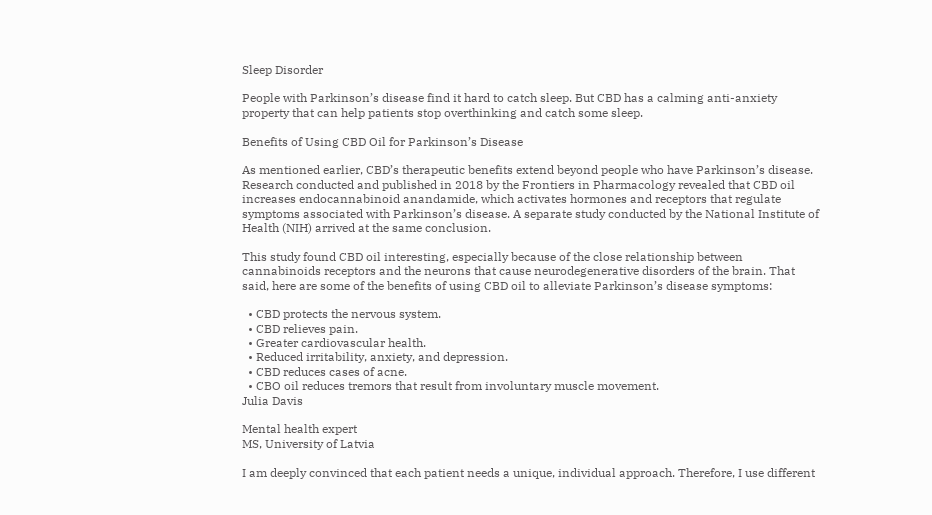Sleep Disorder

People with Parkinson’s disease find it hard to catch sleep. But CBD has a calming anti-anxiety property that can help patients stop overthinking and catch some sleep.

Benefits of Using CBD Oil for Parkinson’s Disease

As mentioned earlier, CBD’s therapeutic benefits extend beyond people who have Parkinson’s disease. Research conducted and published in 2018 by the Frontiers in Pharmacology revealed that CBD oil increases endocannabinoid anandamide, which activates hormones and receptors that regulate symptoms associated with Parkinson’s disease. A separate study conducted by the National Institute of Health (NIH) arrived at the same conclusion.

This study found CBD oil interesting, especially because of the close relationship between cannabinoids receptors and the neurons that cause neurodegenerative disorders of the brain. That said, here are some of the benefits of using CBD oil to alleviate Parkinson’s disease symptoms:

  • CBD protects the nervous system.
  • CBD relieves pain.
  • Greater cardiovascular health.
  • Reduced irritability, anxiety, and depression.
  • CBD reduces cases of acne.
  • CBO oil reduces tremors that result from involuntary muscle movement.
Julia Davis

Mental health expert
MS, University of Latvia

I am deeply convinced that each patient needs a unique, individual approach. Therefore, I use different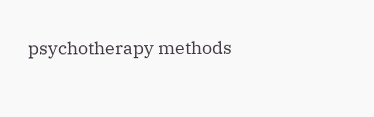psychotherapy methods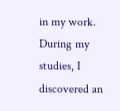in my work. During my studies, I discovered an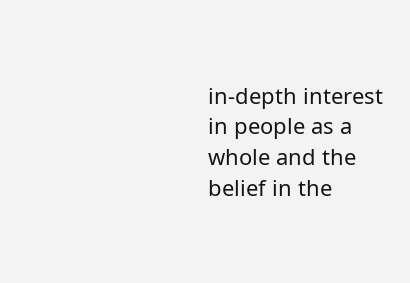in-depth interest in people as a whole and the belief in the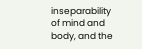inseparability of mind and body, and the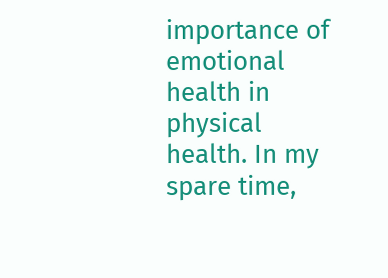importance of emotional health in physical health. In my spare time,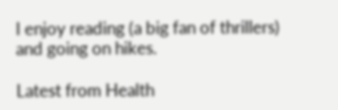I enjoy reading (a big fan of thrillers) and going on hikes.

Latest from Health